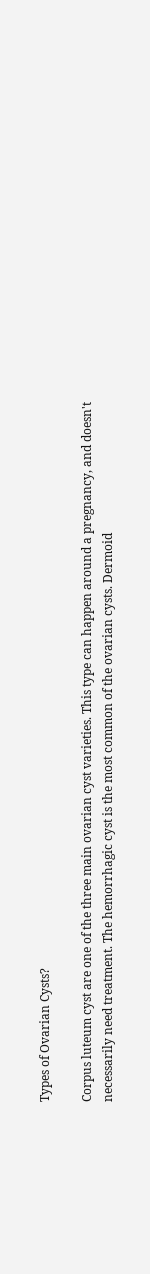Types of Ovarian Cysts?

Corpus luteum cyst are one of the three main ovarian cyst varieties. This type can happen around a pregnancy, and doesn't necessarily need treatment. The hemorrhagic cyst is the most common of the ovarian cysts. Dermoid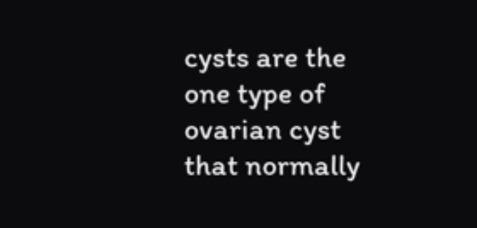cysts are the one type of ovarian cyst that normally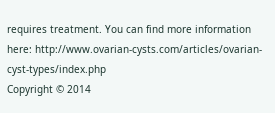requires treatment. You can find more information here: http://www.ovarian-cysts.com/articles/ovarian-cyst-types/index.php
Copyright © 2014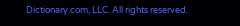Dictionary.com, LLC. All rights reserved.